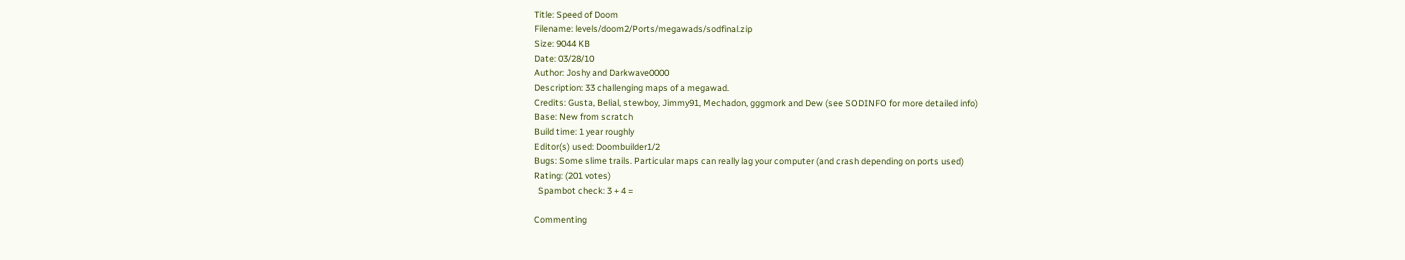Title: Speed of Doom
Filename: levels/doom2/Ports/megawads/sodfinal.zip
Size: 9044 KB
Date: 03/28/10
Author: Joshy and Darkwave0000
Description: 33 challenging maps of a megawad.
Credits: Gusta, Belial, stewboy, Jimmy91, Mechadon, gggmork and Dew (see SODINFO for more detailed info)
Base: New from scratch
Build time: 1 year roughly
Editor(s) used: Doombuilder1/2
Bugs: Some slime trails. Particular maps can really lag your computer (and crash depending on ports used)
Rating: (201 votes)
  Spambot check: 3 + 4 =

Commenting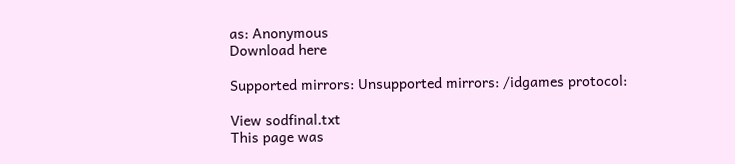as: Anonymous
Download here

Supported mirrors: Unsupported mirrors: /idgames protocol:

View sodfinal.txt
This page was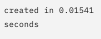created in 0.01541 seconds